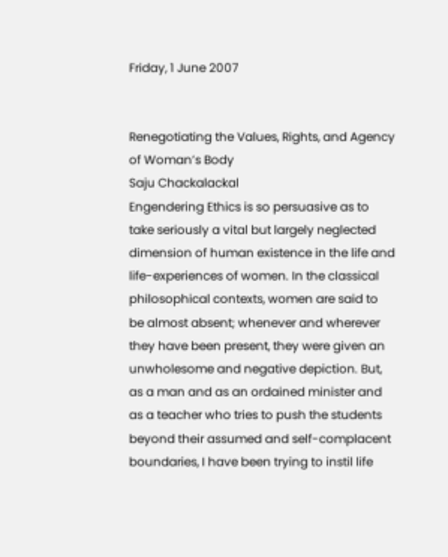Friday, 1 June 2007


Renegotiating the Values, Rights, and Agency of Woman’s Body
Saju Chackalackal
Engendering Ethics is so persuasive as to take seriously a vital but largely neglected dimension of human existence in the life and life-experiences of women. In the classical philosophical contexts, women are said to be almost absent; whenever and wherever they have been present, they were given an unwholesome and negative depiction. But, as a man and as an ordained minister and as a teacher who tries to push the students beyond their assumed and self-complacent boundaries, I have been trying to instil life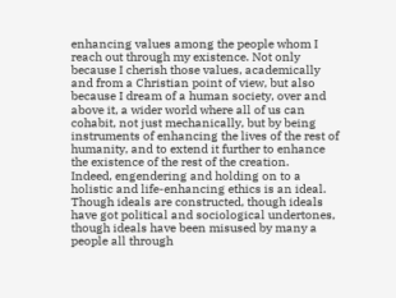enhancing values among the people whom I reach out through my existence. Not only because I cherish those values, academically and from a Christian point of view, but also because I dream of a human society, over and above it, a wider world where all of us can cohabit, not just mechanically, but by being instruments of enhancing the lives of the rest of humanity, and to extend it further to enhance the existence of the rest of the creation.
Indeed, engendering and holding on to a holistic and life-enhancing ethics is an ideal. Though ideals are constructed, though ideals have got political and sociological undertones, though ideals have been misused by many a people all through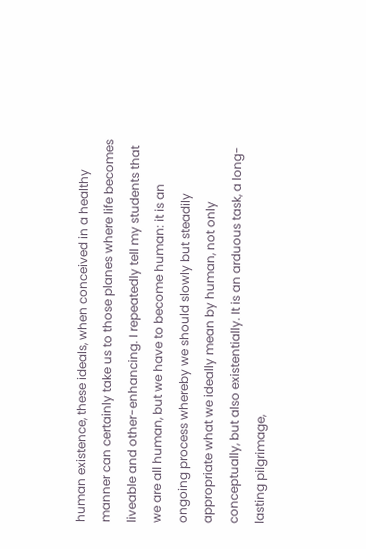human existence, these ideals, when conceived in a healthy manner can certainly take us to those planes where life becomes liveable and other-enhancing. I repeatedly tell my students that we are all human, but we have to become human: it is an ongoing process whereby we should slowly but steadily appropriate what we ideally mean by human, not only conceptually, but also existentially. It is an arduous task, a long-lasting pilgrimage,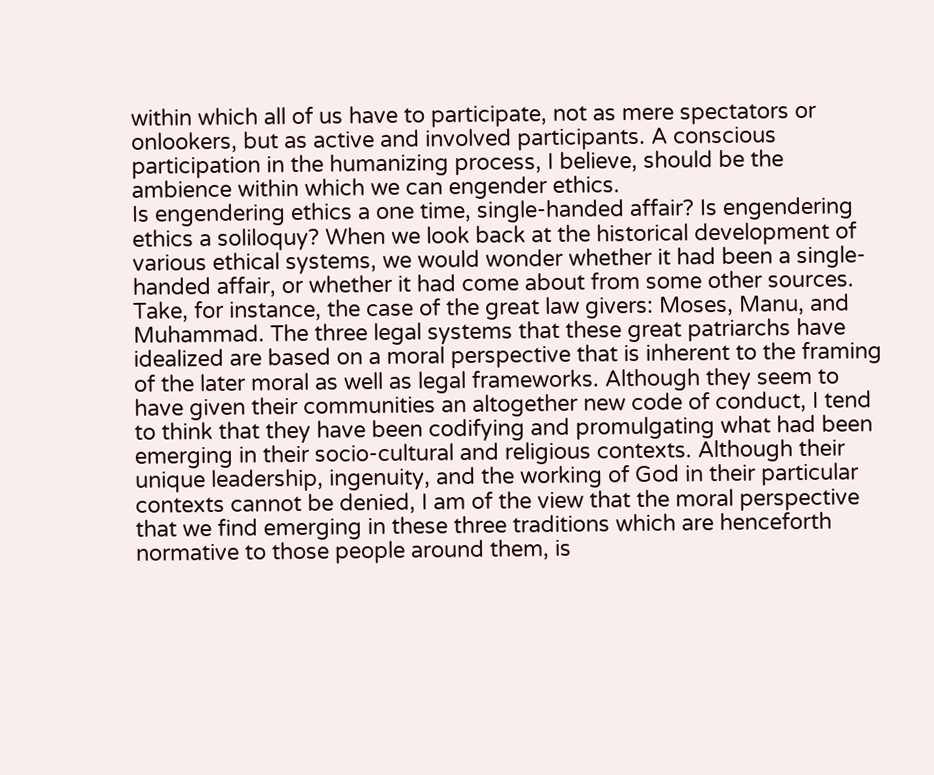within which all of us have to participate, not as mere spectators or onlookers, but as active and involved participants. A conscious participation in the humanizing process, I believe, should be the ambience within which we can engender ethics.
Is engendering ethics a one time, single-handed affair? Is engendering ethics a soliloquy? When we look back at the historical development of various ethical systems, we would wonder whether it had been a single-handed affair, or whether it had come about from some other sources. Take, for instance, the case of the great law givers: Moses, Manu, and Muhammad. The three legal systems that these great patriarchs have idealized are based on a moral perspective that is inherent to the framing of the later moral as well as legal frameworks. Although they seem to have given their communities an altogether new code of conduct, I tend to think that they have been codifying and promulgating what had been emerging in their socio-cultural and religious contexts. Although their unique leadership, ingenuity, and the working of God in their particular contexts cannot be denied, I am of the view that the moral perspective that we find emerging in these three traditions which are henceforth normative to those people around them, is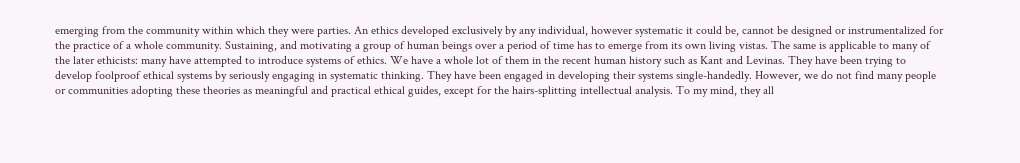emerging from the community within which they were parties. An ethics developed exclusively by any individual, however systematic it could be, cannot be designed or instrumentalized for the practice of a whole community. Sustaining, and motivating a group of human beings over a period of time has to emerge from its own living vistas. The same is applicable to many of the later ethicists: many have attempted to introduce systems of ethics. We have a whole lot of them in the recent human history such as Kant and Levinas. They have been trying to develop foolproof ethical systems by seriously engaging in systematic thinking. They have been engaged in developing their systems single-handedly. However, we do not find many people or communities adopting these theories as meaningful and practical ethical guides, except for the hairs-splitting intellectual analysis. To my mind, they all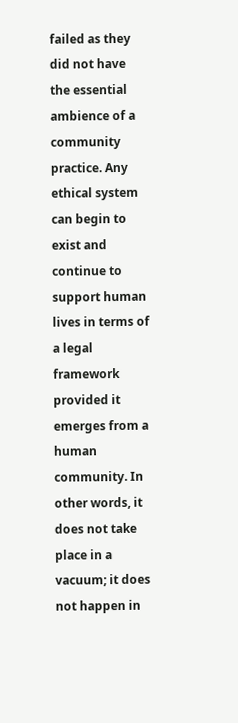failed as they did not have the essential ambience of a community practice. Any ethical system can begin to exist and continue to support human lives in terms of a legal framework provided it emerges from a human community. In other words, it does not take place in a vacuum; it does not happen in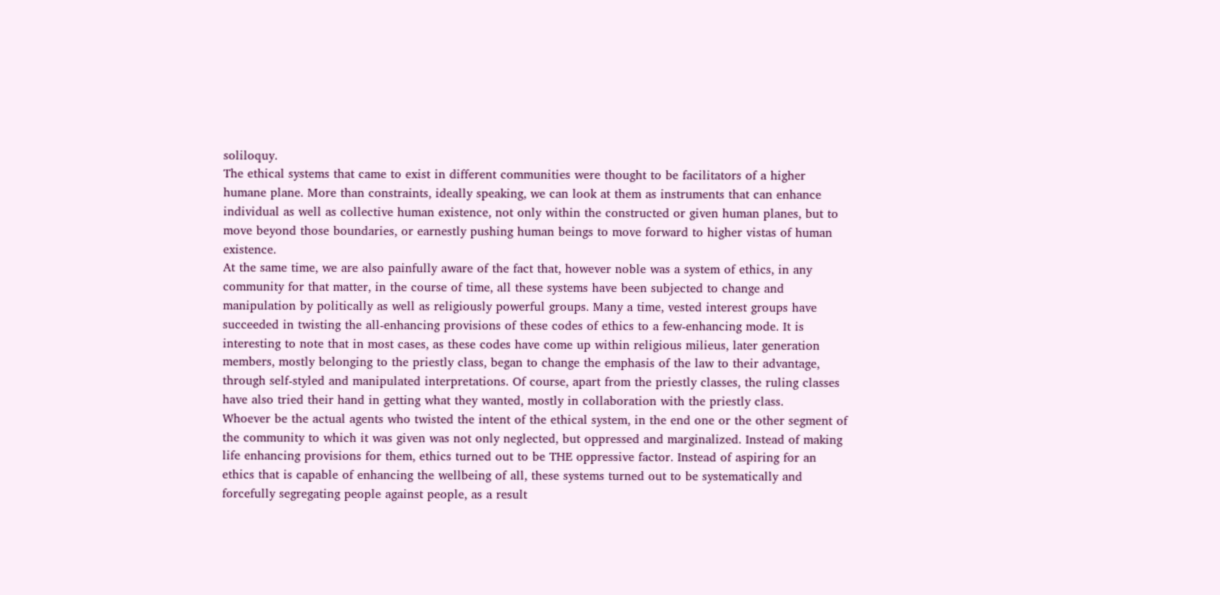soliloquy.
The ethical systems that came to exist in different communities were thought to be facilitators of a higher humane plane. More than constraints, ideally speaking, we can look at them as instruments that can enhance individual as well as collective human existence, not only within the constructed or given human planes, but to move beyond those boundaries, or earnestly pushing human beings to move forward to higher vistas of human existence.
At the same time, we are also painfully aware of the fact that, however noble was a system of ethics, in any community for that matter, in the course of time, all these systems have been subjected to change and manipulation by politically as well as religiously powerful groups. Many a time, vested interest groups have succeeded in twisting the all-enhancing provisions of these codes of ethics to a few-enhancing mode. It is interesting to note that in most cases, as these codes have come up within religious milieus, later generation members, mostly belonging to the priestly class, began to change the emphasis of the law to their advantage, through self-styled and manipulated interpretations. Of course, apart from the priestly classes, the ruling classes have also tried their hand in getting what they wanted, mostly in collaboration with the priestly class.
Whoever be the actual agents who twisted the intent of the ethical system, in the end one or the other segment of the community to which it was given was not only neglected, but oppressed and marginalized. Instead of making life enhancing provisions for them, ethics turned out to be THE oppressive factor. Instead of aspiring for an ethics that is capable of enhancing the wellbeing of all, these systems turned out to be systematically and forcefully segregating people against people, as a result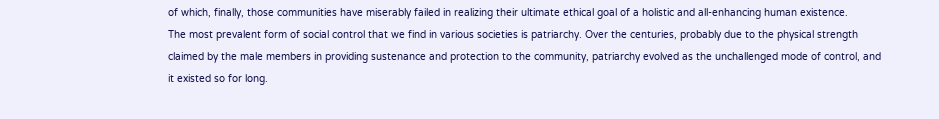of which, finally, those communities have miserably failed in realizing their ultimate ethical goal of a holistic and all-enhancing human existence.
The most prevalent form of social control that we find in various societies is patriarchy. Over the centuries, probably due to the physical strength claimed by the male members in providing sustenance and protection to the community, patriarchy evolved as the unchallenged mode of control, and it existed so for long.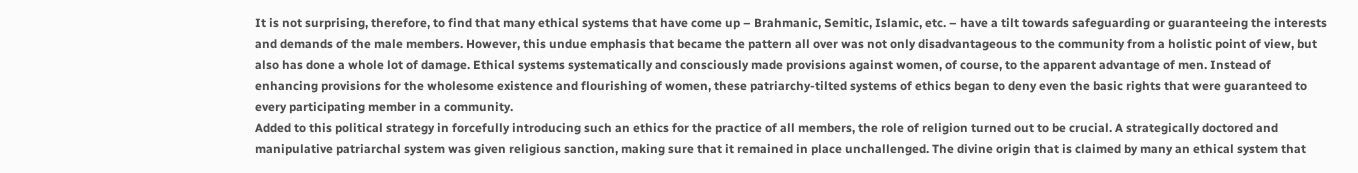It is not surprising, therefore, to find that many ethical systems that have come up – Brahmanic, Semitic, Islamic, etc. – have a tilt towards safeguarding or guaranteeing the interests and demands of the male members. However, this undue emphasis that became the pattern all over was not only disadvantageous to the community from a holistic point of view, but also has done a whole lot of damage. Ethical systems systematically and consciously made provisions against women, of course, to the apparent advantage of men. Instead of enhancing provisions for the wholesome existence and flourishing of women, these patriarchy-tilted systems of ethics began to deny even the basic rights that were guaranteed to every participating member in a community.
Added to this political strategy in forcefully introducing such an ethics for the practice of all members, the role of religion turned out to be crucial. A strategically doctored and manipulative patriarchal system was given religious sanction, making sure that it remained in place unchallenged. The divine origin that is claimed by many an ethical system that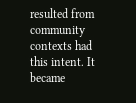resulted from community contexts had this intent. It became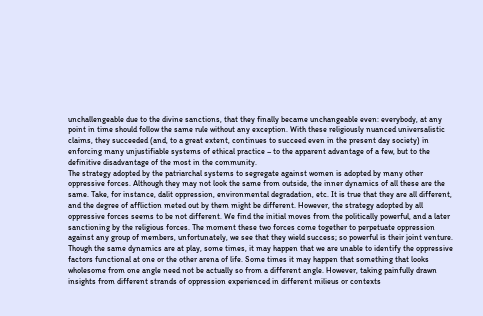unchallengeable due to the divine sanctions, that they finally became unchangeable even: everybody, at any point in time should follow the same rule without any exception. With these religiously nuanced universalistic claims, they succeeded (and, to a great extent, continues to succeed even in the present day society) in enforcing many unjustifiable systems of ethical practice – to the apparent advantage of a few, but to the definitive disadvantage of the most in the community.
The strategy adopted by the patriarchal systems to segregate against women is adopted by many other oppressive forces. Although they may not look the same from outside, the inner dynamics of all these are the same. Take, for instance, dalit oppression, environmental degradation, etc. It is true that they are all different, and the degree of affliction meted out by them might be different. However, the strategy adopted by all oppressive forces seems to be not different. We find the initial moves from the politically powerful, and a later sanctioning by the religious forces. The moment these two forces come together to perpetuate oppression against any group of members, unfortunately, we see that they wield success; so powerful is their joint venture.
Though the same dynamics are at play, some times, it may happen that we are unable to identify the oppressive factors functional at one or the other arena of life. Some times it may happen that something that looks wholesome from one angle need not be actually so from a different angle. However, taking painfully drawn insights from different strands of oppression experienced in different milieus or contexts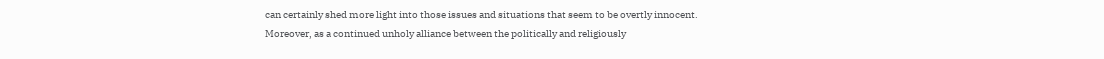can certainly shed more light into those issues and situations that seem to be overtly innocent.
Moreover, as a continued unholy alliance between the politically and religiously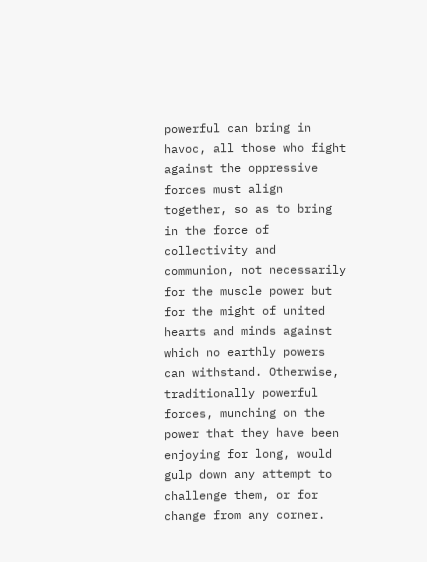powerful can bring in havoc, all those who fight against the oppressive forces must align together, so as to bring in the force of collectivity and communion, not necessarily for the muscle power but for the might of united hearts and minds against which no earthly powers can withstand. Otherwise, traditionally powerful forces, munching on the power that they have been enjoying for long, would gulp down any attempt to challenge them, or for change from any corner.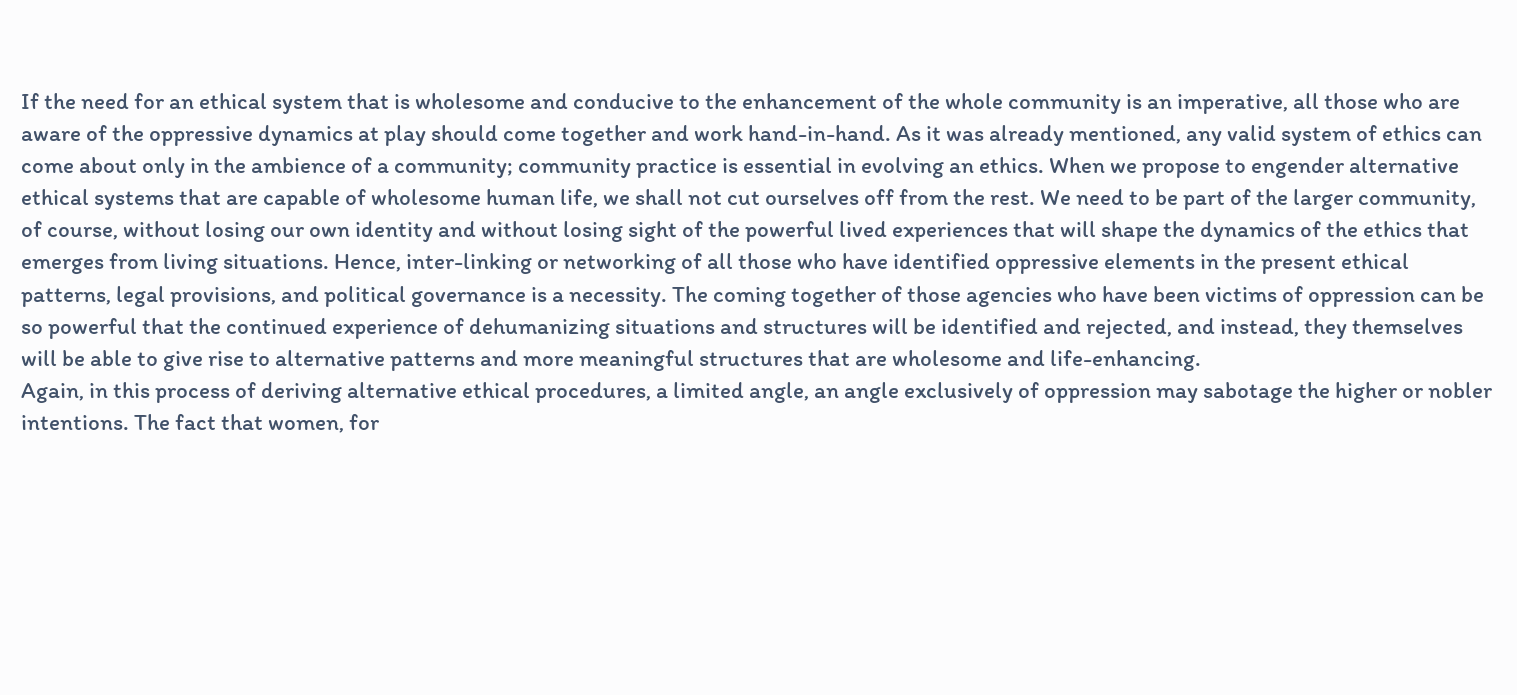If the need for an ethical system that is wholesome and conducive to the enhancement of the whole community is an imperative, all those who are aware of the oppressive dynamics at play should come together and work hand-in-hand. As it was already mentioned, any valid system of ethics can come about only in the ambience of a community; community practice is essential in evolving an ethics. When we propose to engender alternative ethical systems that are capable of wholesome human life, we shall not cut ourselves off from the rest. We need to be part of the larger community, of course, without losing our own identity and without losing sight of the powerful lived experiences that will shape the dynamics of the ethics that emerges from living situations. Hence, inter-linking or networking of all those who have identified oppressive elements in the present ethical patterns, legal provisions, and political governance is a necessity. The coming together of those agencies who have been victims of oppression can be so powerful that the continued experience of dehumanizing situations and structures will be identified and rejected, and instead, they themselves will be able to give rise to alternative patterns and more meaningful structures that are wholesome and life-enhancing.
Again, in this process of deriving alternative ethical procedures, a limited angle, an angle exclusively of oppression may sabotage the higher or nobler intentions. The fact that women, for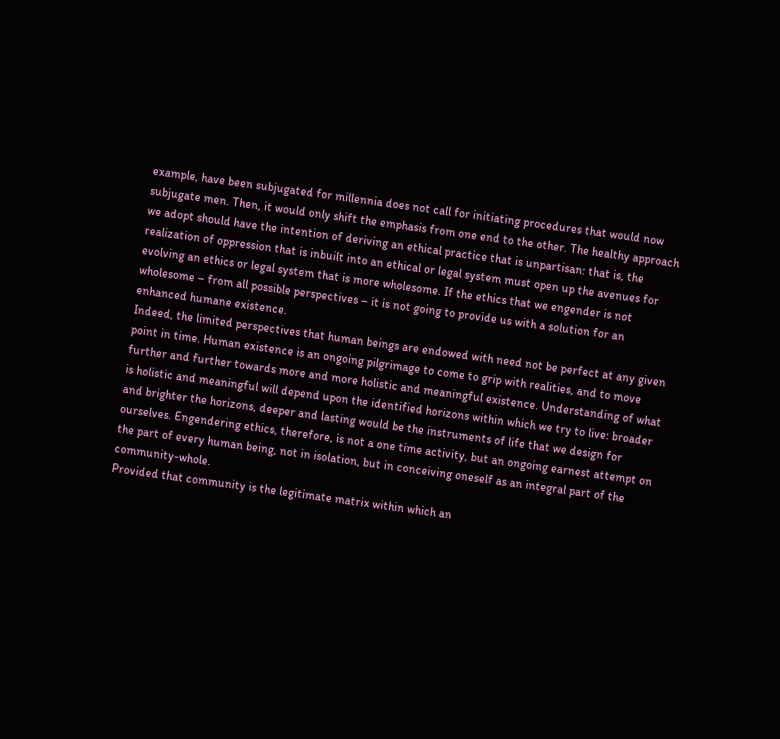example, have been subjugated for millennia does not call for initiating procedures that would now subjugate men. Then, it would only shift the emphasis from one end to the other. The healthy approach we adopt should have the intention of deriving an ethical practice that is unpartisan: that is, the realization of oppression that is inbuilt into an ethical or legal system must open up the avenues for evolving an ethics or legal system that is more wholesome. If the ethics that we engender is not wholesome – from all possible perspectives – it is not going to provide us with a solution for an enhanced humane existence.
Indeed, the limited perspectives that human beings are endowed with need not be perfect at any given point in time. Human existence is an ongoing pilgrimage to come to grip with realities, and to move further and further towards more and more holistic and meaningful existence. Understanding of what is holistic and meaningful will depend upon the identified horizons within which we try to live: broader and brighter the horizons, deeper and lasting would be the instruments of life that we design for ourselves. Engendering ethics, therefore, is not a one time activity, but an ongoing earnest attempt on the part of every human being, not in isolation, but in conceiving oneself as an integral part of the community-whole.
Provided that community is the legitimate matrix within which an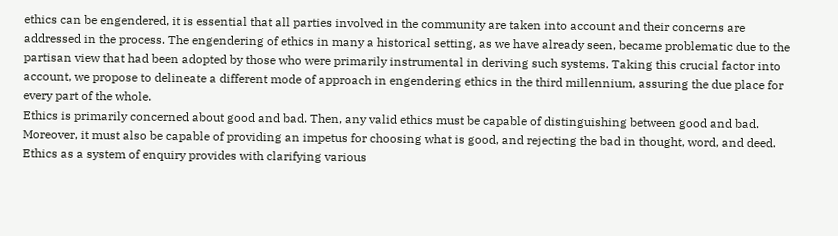ethics can be engendered, it is essential that all parties involved in the community are taken into account and their concerns are addressed in the process. The engendering of ethics in many a historical setting, as we have already seen, became problematic due to the partisan view that had been adopted by those who were primarily instrumental in deriving such systems. Taking this crucial factor into account, we propose to delineate a different mode of approach in engendering ethics in the third millennium, assuring the due place for every part of the whole.
Ethics is primarily concerned about good and bad. Then, any valid ethics must be capable of distinguishing between good and bad. Moreover, it must also be capable of providing an impetus for choosing what is good, and rejecting the bad in thought, word, and deed. Ethics as a system of enquiry provides with clarifying various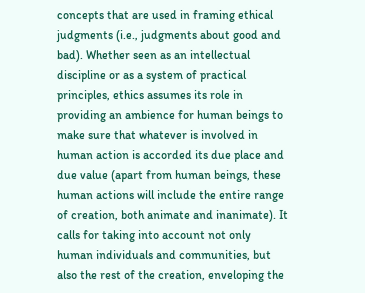concepts that are used in framing ethical judgments (i.e., judgments about good and bad). Whether seen as an intellectual discipline or as a system of practical principles, ethics assumes its role in providing an ambience for human beings to make sure that whatever is involved in human action is accorded its due place and due value (apart from human beings, these human actions will include the entire range of creation, both animate and inanimate). It calls for taking into account not only human individuals and communities, but also the rest of the creation, enveloping the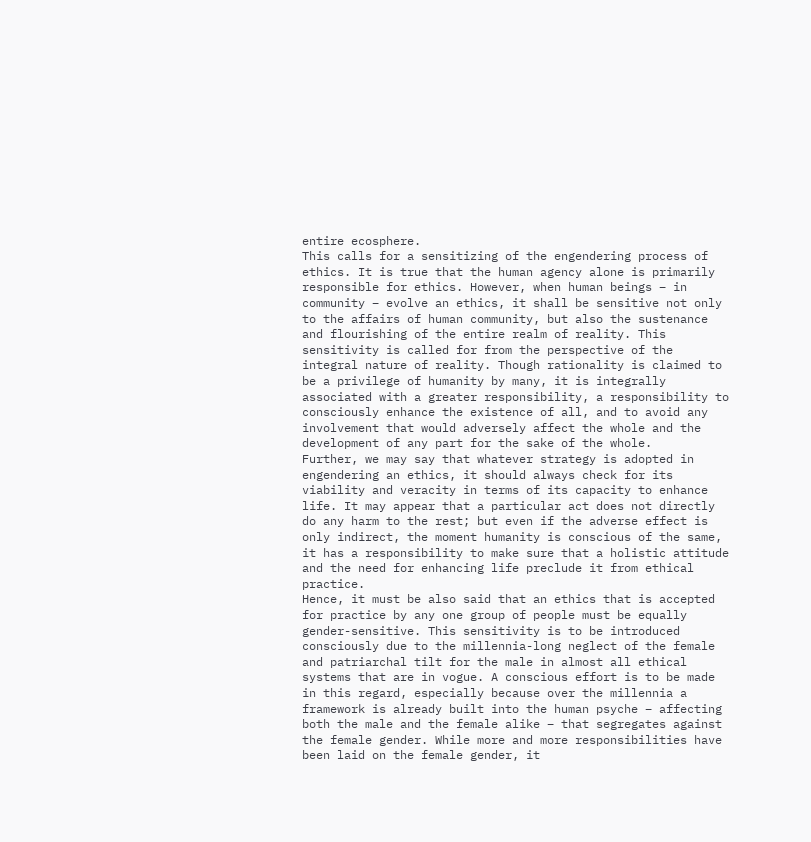entire ecosphere.
This calls for a sensitizing of the engendering process of ethics. It is true that the human agency alone is primarily responsible for ethics. However, when human beings – in community – evolve an ethics, it shall be sensitive not only to the affairs of human community, but also the sustenance and flourishing of the entire realm of reality. This sensitivity is called for from the perspective of the integral nature of reality. Though rationality is claimed to be a privilege of humanity by many, it is integrally associated with a greater responsibility, a responsibility to consciously enhance the existence of all, and to avoid any involvement that would adversely affect the whole and the development of any part for the sake of the whole.
Further, we may say that whatever strategy is adopted in engendering an ethics, it should always check for its viability and veracity in terms of its capacity to enhance life. It may appear that a particular act does not directly do any harm to the rest; but even if the adverse effect is only indirect, the moment humanity is conscious of the same, it has a responsibility to make sure that a holistic attitude and the need for enhancing life preclude it from ethical practice.
Hence, it must be also said that an ethics that is accepted for practice by any one group of people must be equally gender-sensitive. This sensitivity is to be introduced consciously due to the millennia-long neglect of the female and patriarchal tilt for the male in almost all ethical systems that are in vogue. A conscious effort is to be made in this regard, especially because over the millennia a framework is already built into the human psyche – affecting both the male and the female alike – that segregates against the female gender. While more and more responsibilities have been laid on the female gender, it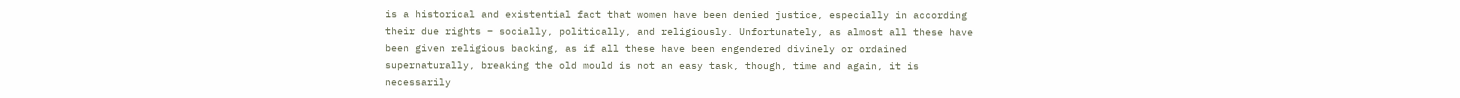is a historical and existential fact that women have been denied justice, especially in according their due rights – socially, politically, and religiously. Unfortunately, as almost all these have been given religious backing, as if all these have been engendered divinely or ordained supernaturally, breaking the old mould is not an easy task, though, time and again, it is necessarily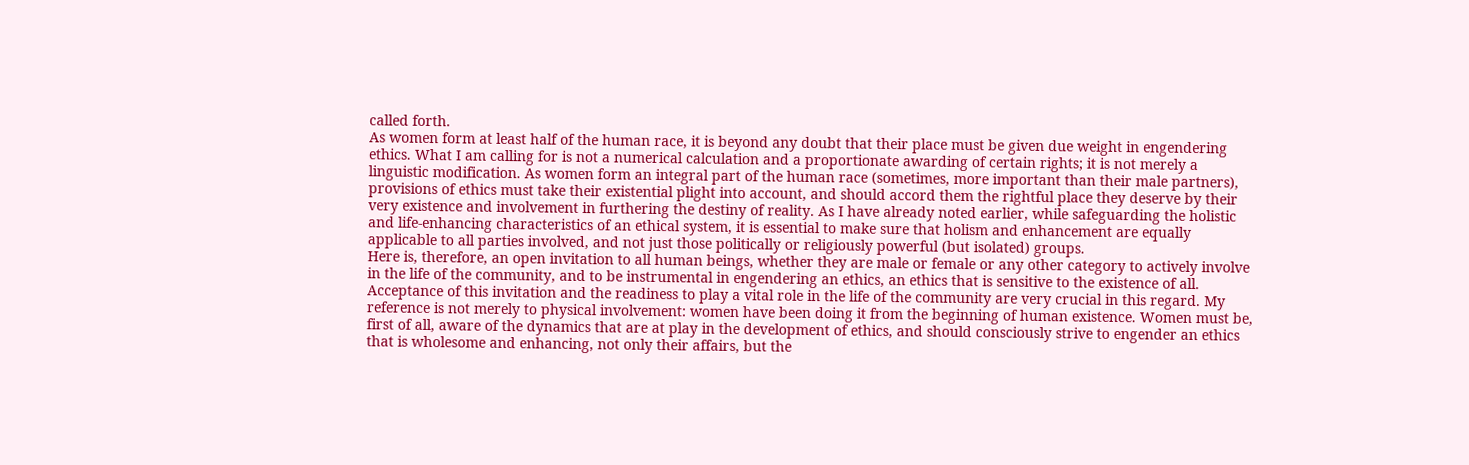called forth.
As women form at least half of the human race, it is beyond any doubt that their place must be given due weight in engendering ethics. What I am calling for is not a numerical calculation and a proportionate awarding of certain rights; it is not merely a linguistic modification. As women form an integral part of the human race (sometimes, more important than their male partners), provisions of ethics must take their existential plight into account, and should accord them the rightful place they deserve by their very existence and involvement in furthering the destiny of reality. As I have already noted earlier, while safeguarding the holistic and life-enhancing characteristics of an ethical system, it is essential to make sure that holism and enhancement are equally applicable to all parties involved, and not just those politically or religiously powerful (but isolated) groups.
Here is, therefore, an open invitation to all human beings, whether they are male or female or any other category to actively involve in the life of the community, and to be instrumental in engendering an ethics, an ethics that is sensitive to the existence of all. Acceptance of this invitation and the readiness to play a vital role in the life of the community are very crucial in this regard. My reference is not merely to physical involvement: women have been doing it from the beginning of human existence. Women must be, first of all, aware of the dynamics that are at play in the development of ethics, and should consciously strive to engender an ethics that is wholesome and enhancing, not only their affairs, but the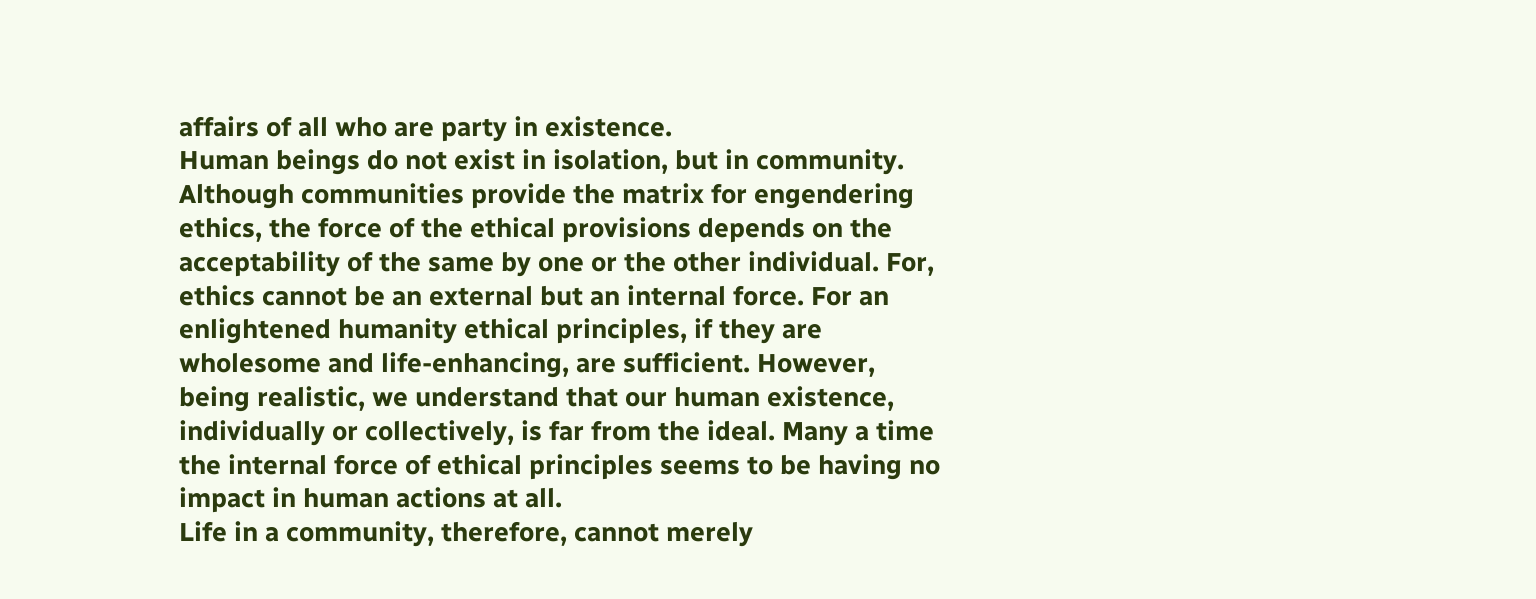affairs of all who are party in existence.
Human beings do not exist in isolation, but in community. Although communities provide the matrix for engendering ethics, the force of the ethical provisions depends on the acceptability of the same by one or the other individual. For, ethics cannot be an external but an internal force. For an enlightened humanity ethical principles, if they are wholesome and life-enhancing, are sufficient. However, being realistic, we understand that our human existence, individually or collectively, is far from the ideal. Many a time the internal force of ethical principles seems to be having no impact in human actions at all.
Life in a community, therefore, cannot merely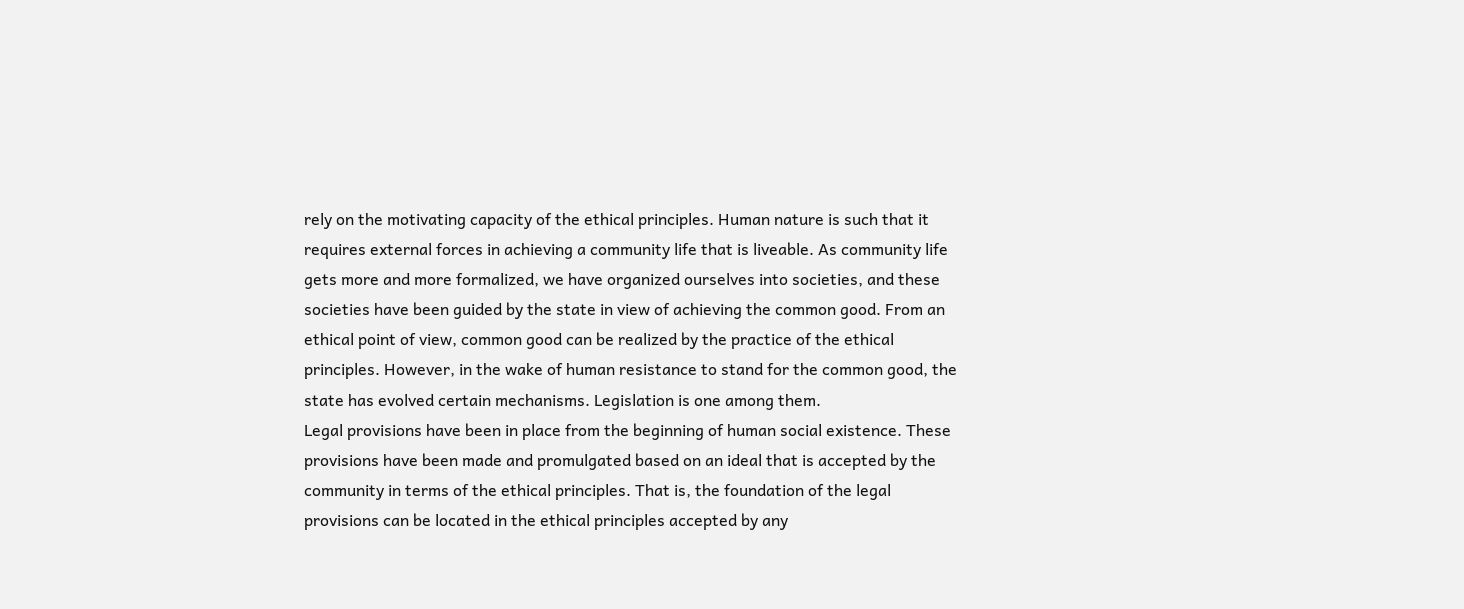rely on the motivating capacity of the ethical principles. Human nature is such that it requires external forces in achieving a community life that is liveable. As community life gets more and more formalized, we have organized ourselves into societies, and these societies have been guided by the state in view of achieving the common good. From an ethical point of view, common good can be realized by the practice of the ethical principles. However, in the wake of human resistance to stand for the common good, the state has evolved certain mechanisms. Legislation is one among them.
Legal provisions have been in place from the beginning of human social existence. These provisions have been made and promulgated based on an ideal that is accepted by the community in terms of the ethical principles. That is, the foundation of the legal provisions can be located in the ethical principles accepted by any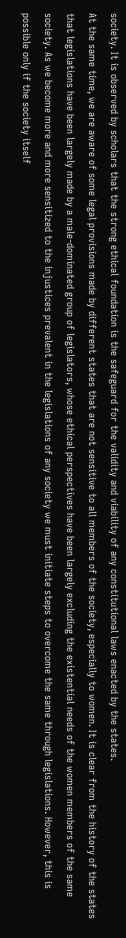society. It is observed by scholars that the strong ethical foundation is the safeguard for the validity and viability of any constitutional laws enacted by the states.
At the same time, we are aware of some legal provisions made by different states that are not sensitive to all members of the society, especially to women. It is clear from the history of the states that legislations have been largely made by a male-dominated group of legislators, whose ethical perspectives have been largely excluding the existential needs of the women members of the same society. As we become more and more sensitized to the injustices prevalent in the legislations of any society we must initiate steps to overcome the same through legislations. However, this is possible only if the society itself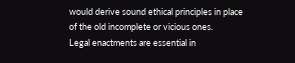would derive sound ethical principles in place of the old incomplete or vicious ones.
Legal enactments are essential in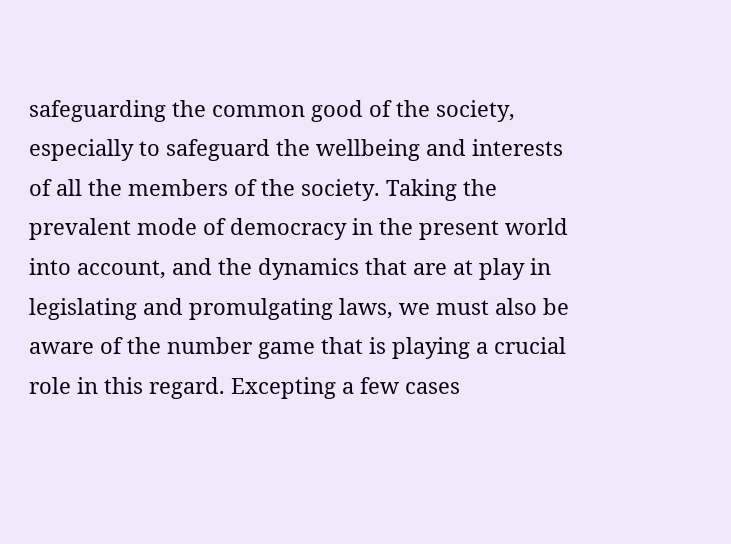safeguarding the common good of the society, especially to safeguard the wellbeing and interests of all the members of the society. Taking the prevalent mode of democracy in the present world into account, and the dynamics that are at play in legislating and promulgating laws, we must also be aware of the number game that is playing a crucial role in this regard. Excepting a few cases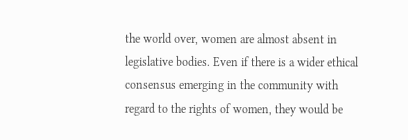the world over, women are almost absent in legislative bodies. Even if there is a wider ethical consensus emerging in the community with regard to the rights of women, they would be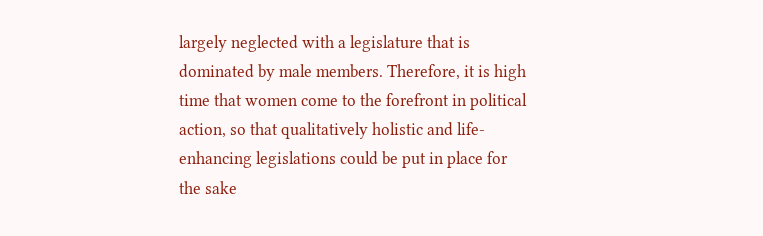largely neglected with a legislature that is dominated by male members. Therefore, it is high time that women come to the forefront in political action, so that qualitatively holistic and life-enhancing legislations could be put in place for the sake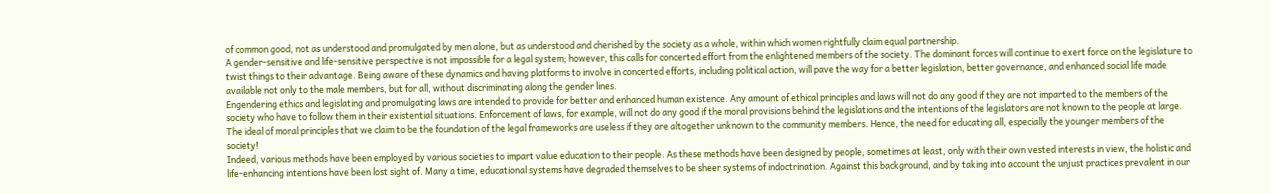of common good, not as understood and promulgated by men alone, but as understood and cherished by the society as a whole, within which women rightfully claim equal partnership.
A gender-sensitive and life-sensitive perspective is not impossible for a legal system; however, this calls for concerted effort from the enlightened members of the society. The dominant forces will continue to exert force on the legislature to twist things to their advantage. Being aware of these dynamics and having platforms to involve in concerted efforts, including political action, will pave the way for a better legislation, better governance, and enhanced social life made available not only to the male members, but for all, without discriminating along the gender lines.
Engendering ethics and legislating and promulgating laws are intended to provide for better and enhanced human existence. Any amount of ethical principles and laws will not do any good if they are not imparted to the members of the society who have to follow them in their existential situations. Enforcement of laws, for example, will not do any good if the moral provisions behind the legislations and the intentions of the legislators are not known to the people at large. The ideal of moral principles that we claim to be the foundation of the legal frameworks are useless if they are altogether unknown to the community members. Hence, the need for educating all, especially the younger members of the society!
Indeed, various methods have been employed by various societies to impart value education to their people. As these methods have been designed by people, sometimes at least, only with their own vested interests in view, the holistic and life-enhancing intentions have been lost sight of. Many a time, educational systems have degraded themselves to be sheer systems of indoctrination. Against this background, and by taking into account the unjust practices prevalent in our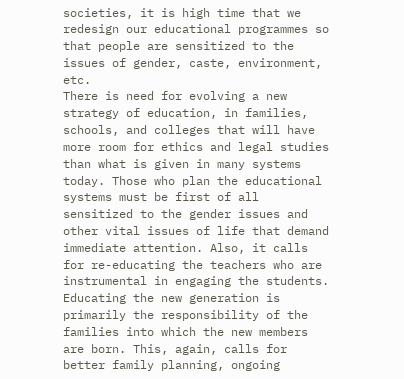societies, it is high time that we redesign our educational programmes so that people are sensitized to the issues of gender, caste, environment, etc.
There is need for evolving a new strategy of education, in families, schools, and colleges that will have more room for ethics and legal studies than what is given in many systems today. Those who plan the educational systems must be first of all sensitized to the gender issues and other vital issues of life that demand immediate attention. Also, it calls for re-educating the teachers who are instrumental in engaging the students. Educating the new generation is primarily the responsibility of the families into which the new members are born. This, again, calls for better family planning, ongoing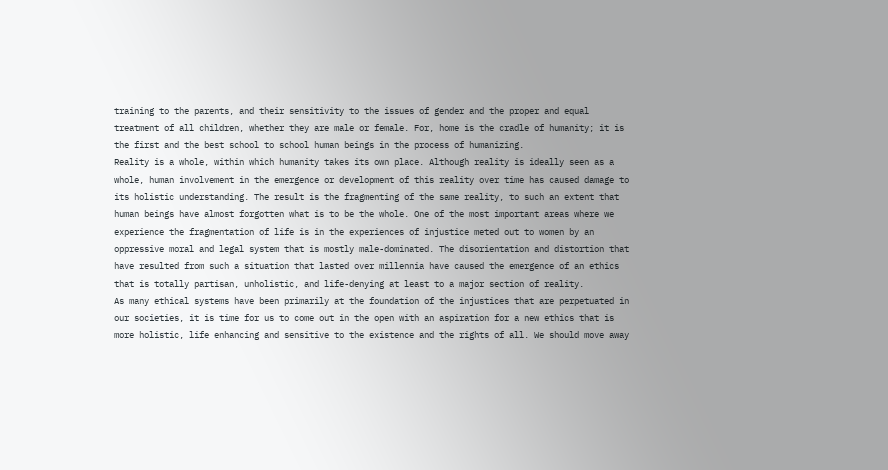training to the parents, and their sensitivity to the issues of gender and the proper and equal treatment of all children, whether they are male or female. For, home is the cradle of humanity; it is the first and the best school to school human beings in the process of humanizing.
Reality is a whole, within which humanity takes its own place. Although reality is ideally seen as a whole, human involvement in the emergence or development of this reality over time has caused damage to its holistic understanding. The result is the fragmenting of the same reality, to such an extent that human beings have almost forgotten what is to be the whole. One of the most important areas where we experience the fragmentation of life is in the experiences of injustice meted out to women by an oppressive moral and legal system that is mostly male-dominated. The disorientation and distortion that have resulted from such a situation that lasted over millennia have caused the emergence of an ethics that is totally partisan, unholistic, and life-denying at least to a major section of reality.
As many ethical systems have been primarily at the foundation of the injustices that are perpetuated in our societies, it is time for us to come out in the open with an aspiration for a new ethics that is more holistic, life enhancing and sensitive to the existence and the rights of all. We should move away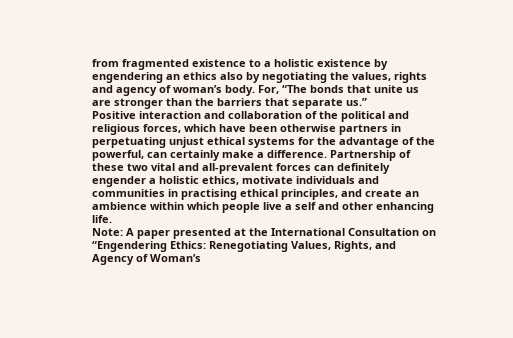from fragmented existence to a holistic existence by engendering an ethics also by negotiating the values, rights and agency of woman’s body. For, “The bonds that unite us are stronger than the barriers that separate us.”
Positive interaction and collaboration of the political and religious forces, which have been otherwise partners in perpetuating unjust ethical systems for the advantage of the powerful, can certainly make a difference. Partnership of these two vital and all-prevalent forces can definitely engender a holistic ethics, motivate individuals and communities in practising ethical principles, and create an ambience within which people live a self and other enhancing life.
Note: A paper presented at the International Consultation on “Engendering Ethics: Renegotiating Values, Rights, and Agency of Woman’s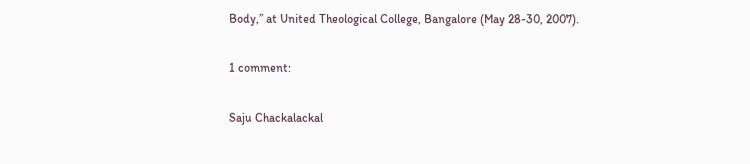Body,” at United Theological College, Bangalore (May 28-30, 2007).

1 comment:

Saju Chackalackal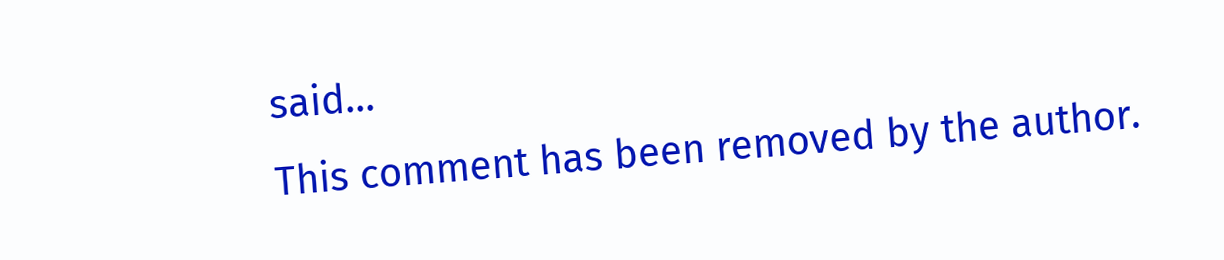said...
This comment has been removed by the author.